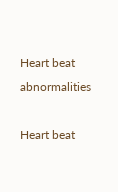Heart beat abnormalities

Heart beat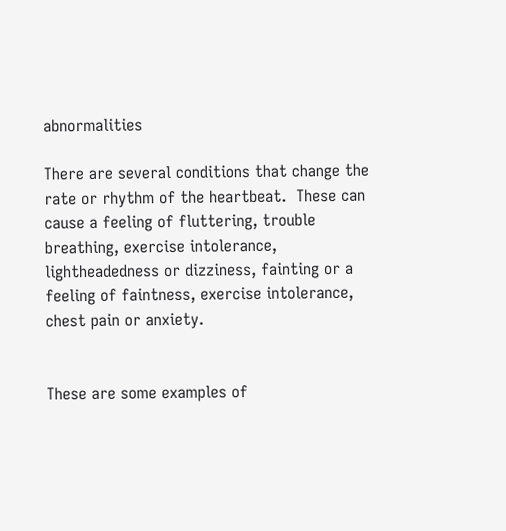abnormalities

There are several conditions that change the rate or rhythm of the heartbeat.  These can cause a feeling of fluttering, trouble breathing, exercise intolerance, lightheadedness or dizziness, fainting or a feeling of faintness, exercise intolerance, chest pain or anxiety.


These are some examples of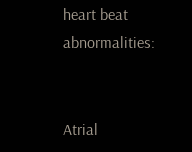heart beat abnormalities:


Atrial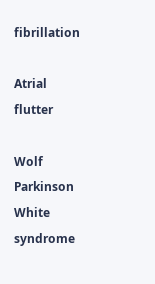fibrillation

Atrial flutter

Wolf Parkinson White syndrome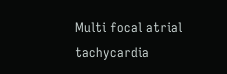Multi focal atrial tachycardia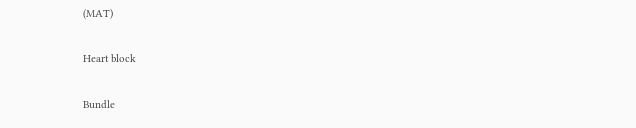(MAT)

Heart block

Bundle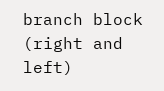branch block (right and left)